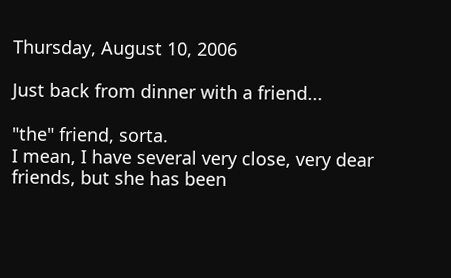Thursday, August 10, 2006

Just back from dinner with a friend...

"the" friend, sorta.
I mean, I have several very close, very dear friends, but she has been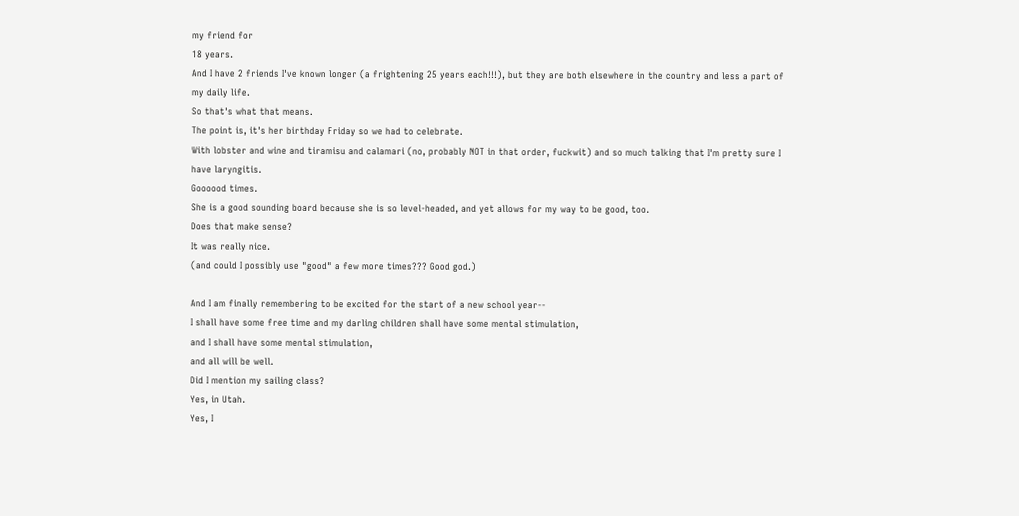my friend for
18 years.
And I have 2 friends I've known longer (a frightening 25 years each!!!), but they are both elsewhere in the country and less a part of my daily life.
So that's what that means.
The point is, it's her birthday Friday so we had to celebrate.
With lobster and wine and tiramisu and calamari (no, probably NOT in that order, fuckwit) and so much talking that I'm pretty sure I have laryngitis.
Goooood times.
She is a good sounding board because she is so level-headed, and yet allows for my way to be good, too.
Does that make sense?
It was really nice.
(and could I possibly use "good" a few more times??? Good god.)

And I am finally remembering to be excited for the start of a new school year--
I shall have some free time and my darling children shall have some mental stimulation,
and I shall have some mental stimulation,
and all will be well.
Did I mention my sailing class?
Yes, in Utah.
Yes, I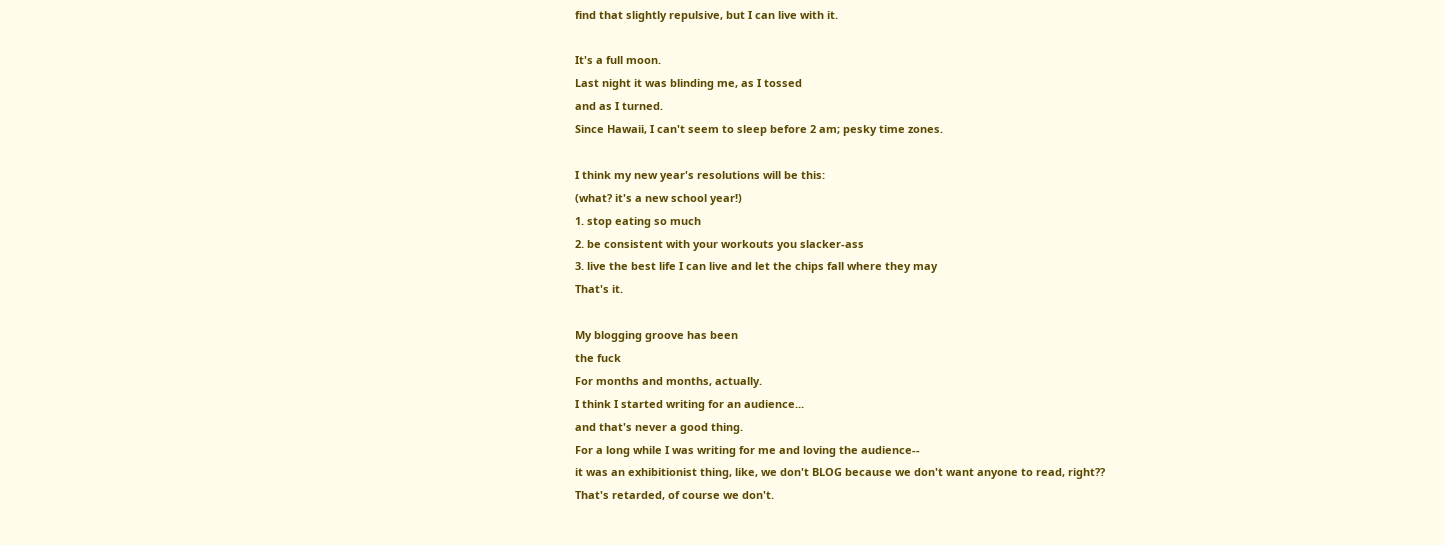find that slightly repulsive, but I can live with it.

It's a full moon.
Last night it was blinding me, as I tossed
and as I turned.
Since Hawaii, I can't seem to sleep before 2 am; pesky time zones.

I think my new year's resolutions will be this:
(what? it's a new school year!)
1. stop eating so much
2. be consistent with your workouts you slacker-ass
3. live the best life I can live and let the chips fall where they may
That's it.

My blogging groove has been
the fuck
For months and months, actually.
I think I started writing for an audience...
and that's never a good thing.
For a long while I was writing for me and loving the audience--
it was an exhibitionist thing, like, we don't BLOG because we don't want anyone to read, right??
That's retarded, of course we don't.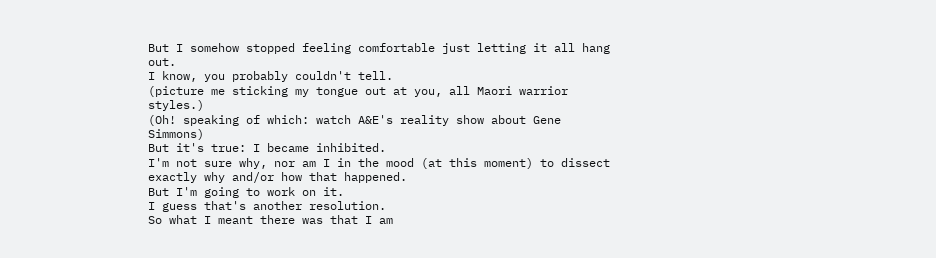But I somehow stopped feeling comfortable just letting it all hang out.
I know, you probably couldn't tell.
(picture me sticking my tongue out at you, all Maori warrior styles.)
(Oh! speaking of which: watch A&E's reality show about Gene Simmons)
But it's true: I became inhibited.
I'm not sure why, nor am I in the mood (at this moment) to dissect exactly why and/or how that happened.
But I'm going to work on it.
I guess that's another resolution.
So what I meant there was that I am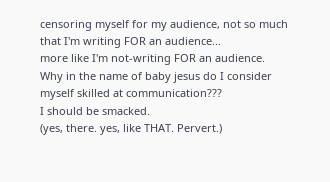censoring myself for my audience, not so much that I'm writing FOR an audience...
more like I'm not-writing FOR an audience.
Why in the name of baby jesus do I consider myself skilled at communication???
I should be smacked.
(yes, there. yes, like THAT. Pervert.)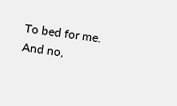To bed for me.
And no,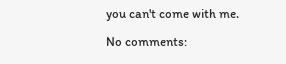you can't come with me.

No comments: